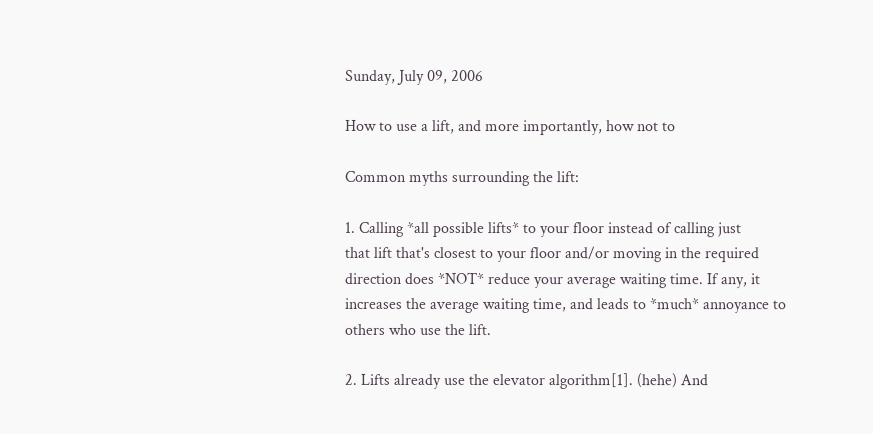Sunday, July 09, 2006

How to use a lift, and more importantly, how not to

Common myths surrounding the lift:

1. Calling *all possible lifts* to your floor instead of calling just
that lift that's closest to your floor and/or moving in the required
direction does *NOT* reduce your average waiting time. If any, it
increases the average waiting time, and leads to *much* annoyance to
others who use the lift.

2. Lifts already use the elevator algorithm[1]. (hehe) And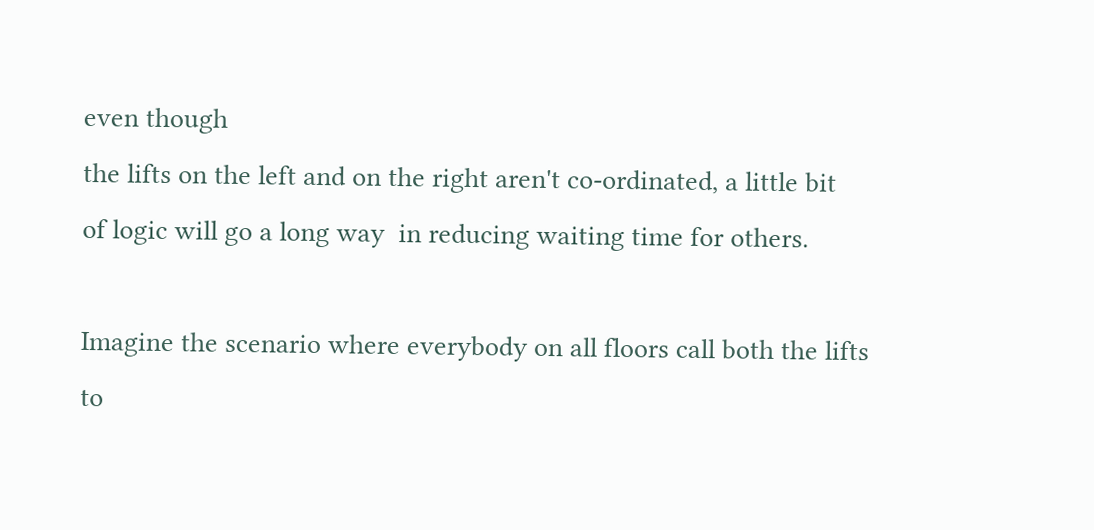even though
the lifts on the left and on the right aren't co-ordinated, a little bit
of logic will go a long way  in reducing waiting time for others.

Imagine the scenario where everybody on all floors call both the lifts
to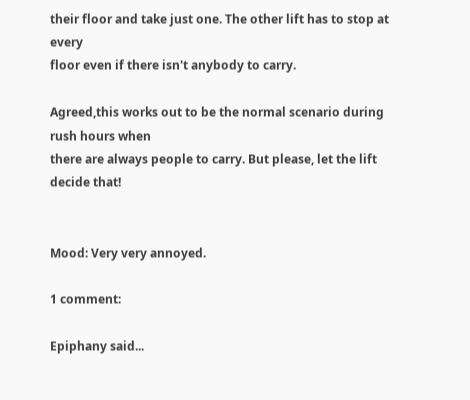their floor and take just one. The other lift has to stop at every
floor even if there isn't anybody to carry.

Agreed,this works out to be the normal scenario during rush hours when
there are always people to carry. But please, let the lift decide that!


Mood: Very very annoyed.

1 comment:

Epiphany said...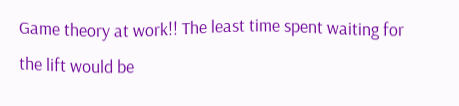Game theory at work!! The least time spent waiting for the lift would be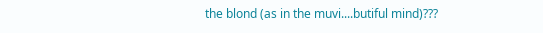the blond (as in the muvi....butiful mind)???